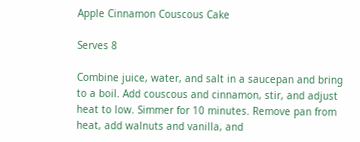Apple Cinnamon Couscous Cake

Serves 8

Combine juice, water, and salt in a saucepan and bring to a boil. Add couscous and cinnamon, stir, and adjust heat to low. Simmer for 10 minutes. Remove pan from heat, add walnuts and vanilla, and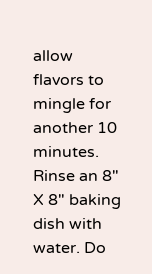allow flavors to mingle for another 10 minutes. Rinse an 8" X 8" baking dish with water. Do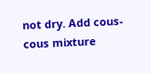not dry. Add cous-cous mixture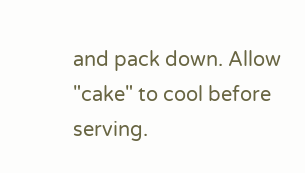and pack down. Allow "cake" to cool before serving.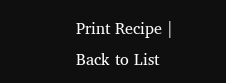Print Recipe | Back to List